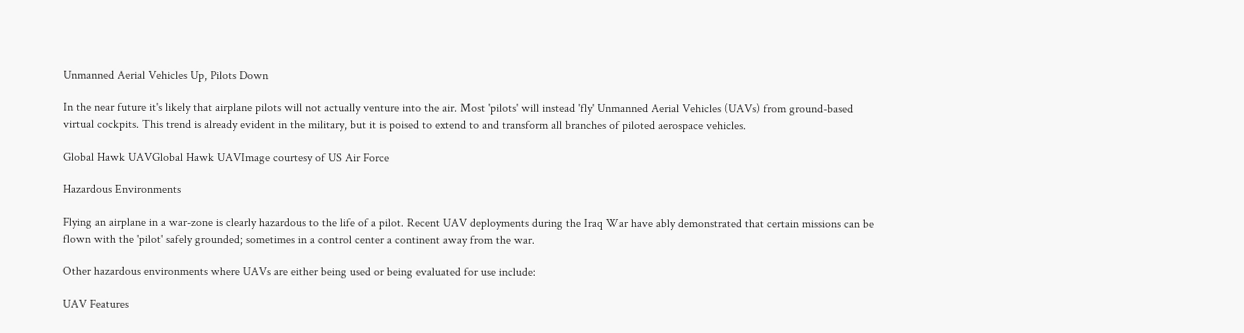Unmanned Aerial Vehicles Up, Pilots Down

In the near future it's likely that airplane pilots will not actually venture into the air. Most 'pilots' will instead 'fly' Unmanned Aerial Vehicles (UAVs) from ground-based virtual cockpits. This trend is already evident in the military, but it is poised to extend to and transform all branches of piloted aerospace vehicles.

Global Hawk UAVGlobal Hawk UAVImage courtesy of US Air Force

Hazardous Environments

Flying an airplane in a war-zone is clearly hazardous to the life of a pilot. Recent UAV deployments during the Iraq War have ably demonstrated that certain missions can be flown with the 'pilot' safely grounded; sometimes in a control center a continent away from the war.

Other hazardous environments where UAVs are either being used or being evaluated for use include:

UAV Features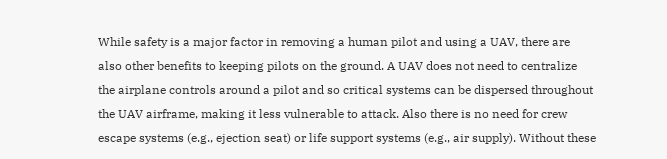While safety is a major factor in removing a human pilot and using a UAV, there are also other benefits to keeping pilots on the ground. A UAV does not need to centralize the airplane controls around a pilot and so critical systems can be dispersed throughout the UAV airframe, making it less vulnerable to attack. Also there is no need for crew escape systems (e.g., ejection seat) or life support systems (e.g., air supply). Without these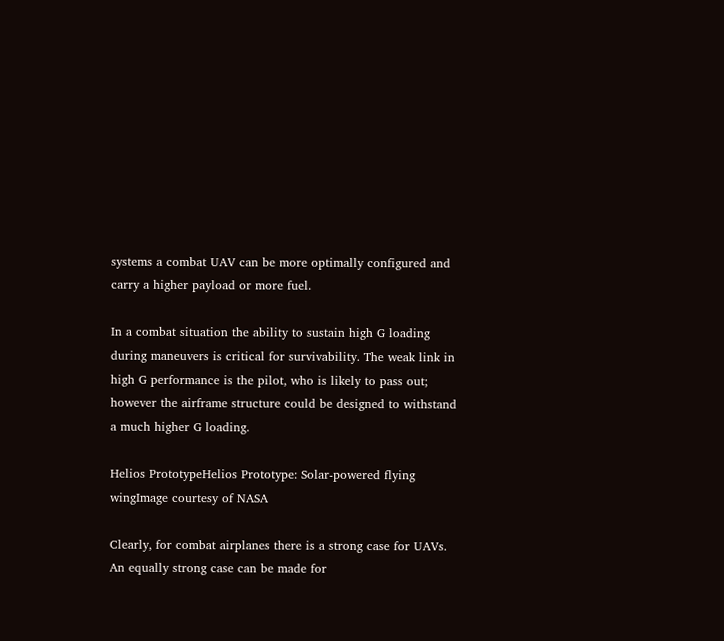systems a combat UAV can be more optimally configured and carry a higher payload or more fuel.

In a combat situation the ability to sustain high G loading during maneuvers is critical for survivability. The weak link in high G performance is the pilot, who is likely to pass out; however the airframe structure could be designed to withstand a much higher G loading.

Helios PrototypeHelios Prototype: Solar-powered flying wingImage courtesy of NASA

Clearly, for combat airplanes there is a strong case for UAVs. An equally strong case can be made for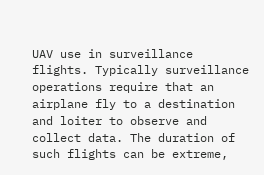UAV use in surveillance flights. Typically surveillance operations require that an airplane fly to a destination and loiter to observe and collect data. The duration of such flights can be extreme,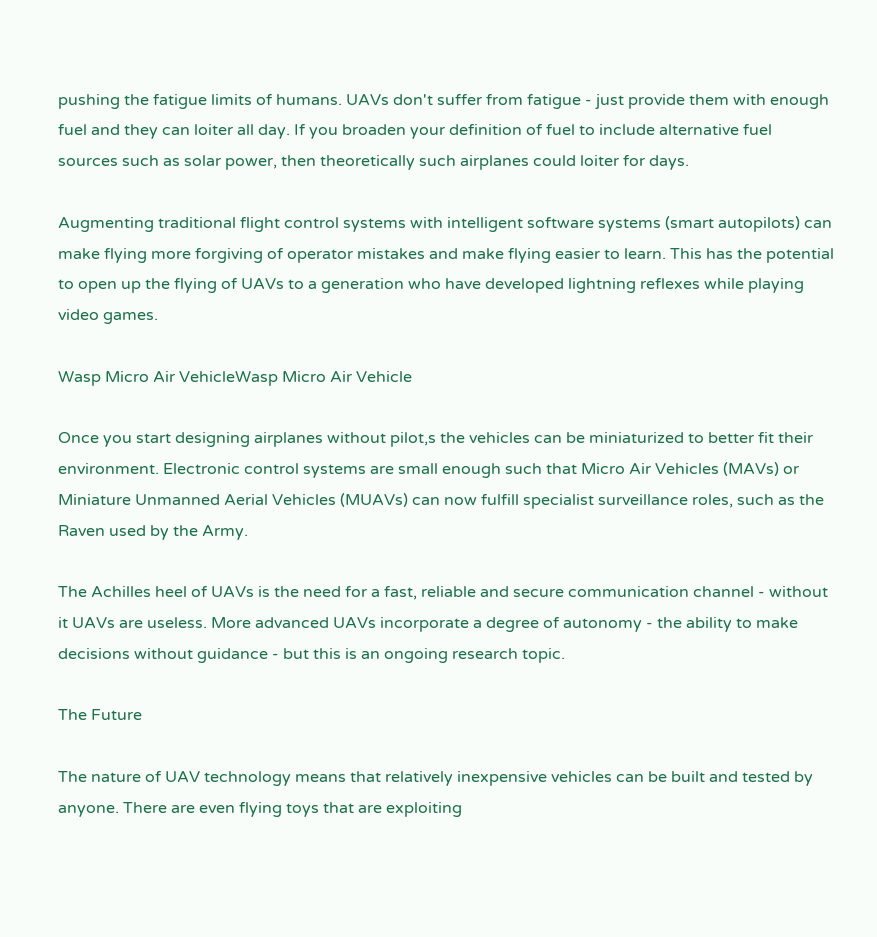pushing the fatigue limits of humans. UAVs don't suffer from fatigue - just provide them with enough fuel and they can loiter all day. If you broaden your definition of fuel to include alternative fuel sources such as solar power, then theoretically such airplanes could loiter for days.

Augmenting traditional flight control systems with intelligent software systems (smart autopilots) can make flying more forgiving of operator mistakes and make flying easier to learn. This has the potential to open up the flying of UAVs to a generation who have developed lightning reflexes while playing video games.

Wasp Micro Air VehicleWasp Micro Air Vehicle

Once you start designing airplanes without pilot,s the vehicles can be miniaturized to better fit their environment. Electronic control systems are small enough such that Micro Air Vehicles (MAVs) or Miniature Unmanned Aerial Vehicles (MUAVs) can now fulfill specialist surveillance roles, such as the Raven used by the Army.

The Achilles heel of UAVs is the need for a fast, reliable and secure communication channel - without it UAVs are useless. More advanced UAVs incorporate a degree of autonomy - the ability to make decisions without guidance - but this is an ongoing research topic.

The Future

The nature of UAV technology means that relatively inexpensive vehicles can be built and tested by anyone. There are even flying toys that are exploiting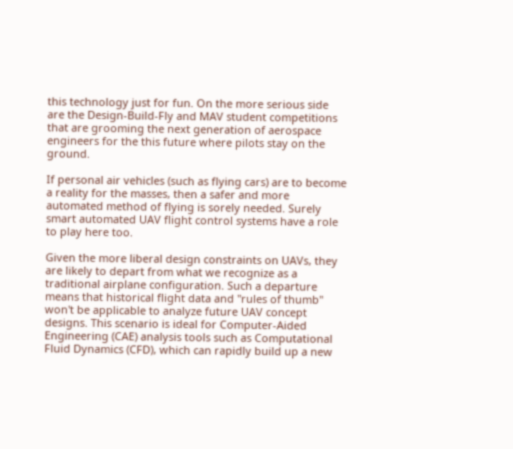this technology just for fun. On the more serious side are the Design-Build-Fly and MAV student competitions that are grooming the next generation of aerospace engineers for the this future where pilots stay on the ground.

If personal air vehicles (such as flying cars) are to become a reality for the masses, then a safer and more automated method of flying is sorely needed. Surely smart automated UAV flight control systems have a role to play here too.

Given the more liberal design constraints on UAVs, they are likely to depart from what we recognize as a traditional airplane configuration. Such a departure means that historical flight data and "rules of thumb" won't be applicable to analyze future UAV concept designs. This scenario is ideal for Computer-Aided Engineering (CAE) analysis tools such as Computational Fluid Dynamics (CFD), which can rapidly build up a new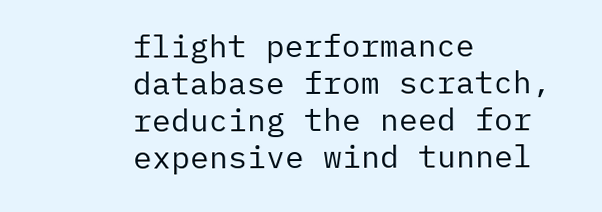flight performance database from scratch, reducing the need for expensive wind tunnel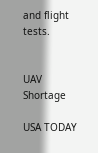and flight tests.


UAV Shortage

USA TODAY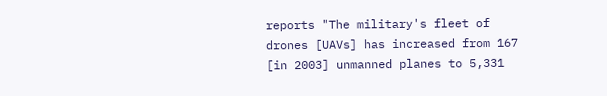reports "The military's fleet of drones [UAVs] has increased from 167 [in 2003] unmanned planes to 5,331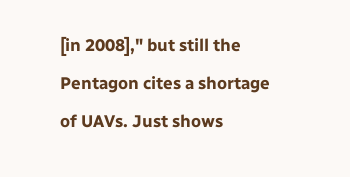[in 2008]," but still the Pentagon cites a shortage of UAVs. Just shows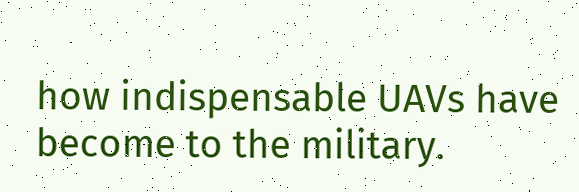how indispensable UAVs have become to the military.